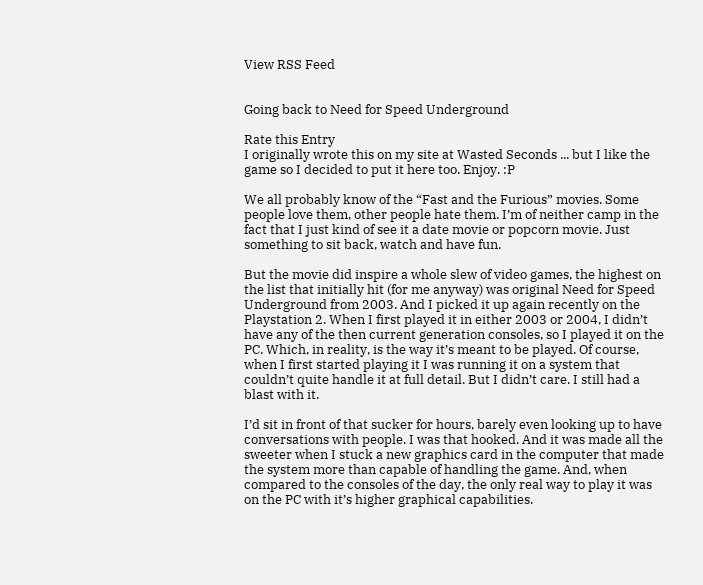View RSS Feed


Going back to Need for Speed Underground

Rate this Entry
I originally wrote this on my site at Wasted Seconds ... but I like the game so I decided to put it here too. Enjoy. :P

We all probably know of the “Fast and the Furious” movies. Some people love them, other people hate them. I’m of neither camp in the fact that I just kind of see it a date movie or popcorn movie. Just something to sit back, watch and have fun.

But the movie did inspire a whole slew of video games, the highest on the list that initially hit (for me anyway) was original Need for Speed Underground from 2003. And I picked it up again recently on the Playstation 2. When I first played it in either 2003 or 2004, I didn’t have any of the then current generation consoles, so I played it on the PC. Which, in reality, is the way it’s meant to be played. Of course, when I first started playing it I was running it on a system that couldn’t quite handle it at full detail. But I didn’t care. I still had a blast with it.

I’d sit in front of that sucker for hours, barely even looking up to have conversations with people. I was that hooked. And it was made all the sweeter when I stuck a new graphics card in the computer that made the system more than capable of handling the game. And, when compared to the consoles of the day, the only real way to play it was on the PC with it’s higher graphical capabilities.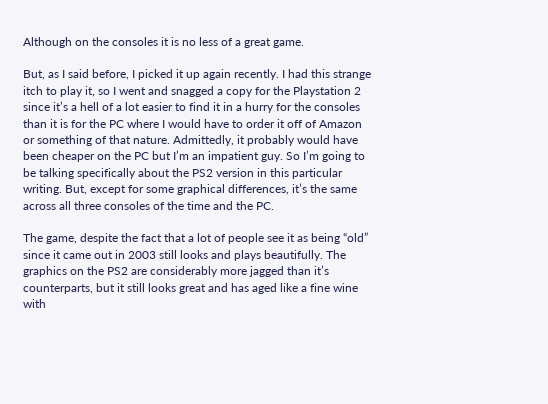Although on the consoles it is no less of a great game.

But, as I said before, I picked it up again recently. I had this strange itch to play it, so I went and snagged a copy for the Playstation 2 since it’s a hell of a lot easier to find it in a hurry for the consoles than it is for the PC where I would have to order it off of Amazon or something of that nature. Admittedly, it probably would have been cheaper on the PC but I’m an impatient guy. So I’m going to be talking specifically about the PS2 version in this particular writing. But, except for some graphical differences, it’s the same across all three consoles of the time and the PC.

The game, despite the fact that a lot of people see it as being “old” since it came out in 2003 still looks and plays beautifully. The graphics on the PS2 are considerably more jagged than it’s counterparts, but it still looks great and has aged like a fine wine with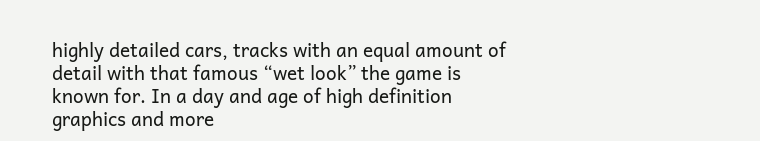highly detailed cars, tracks with an equal amount of detail with that famous “wet look” the game is known for. In a day and age of high definition graphics and more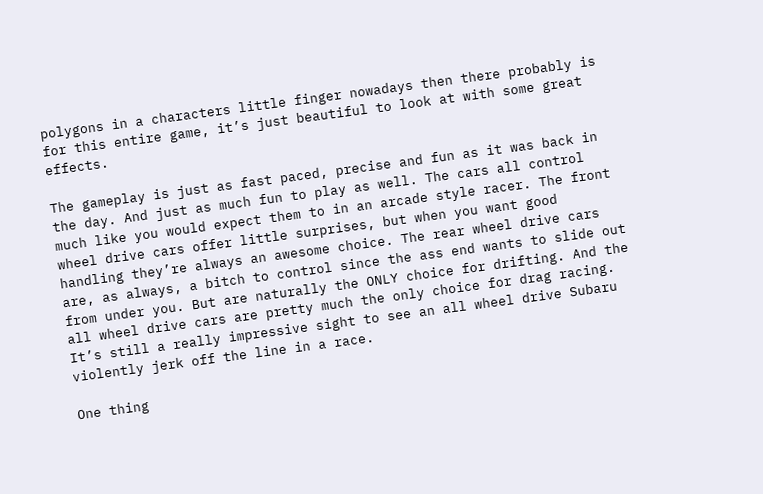polygons in a characters little finger nowadays then there probably is for this entire game, it’s just beautiful to look at with some great effects.

The gameplay is just as fast paced, precise and fun as it was back in the day. And just as much fun to play as well. The cars all control much like you would expect them to in an arcade style racer. The front wheel drive cars offer little surprises, but when you want good handling they’re always an awesome choice. The rear wheel drive cars are, as always, a bitch to control since the ass end wants to slide out from under you. But are naturally the ONLY choice for drifting. And the all wheel drive cars are pretty much the only choice for drag racing. It’s still a really impressive sight to see an all wheel drive Subaru violently jerk off the line in a race.

One thing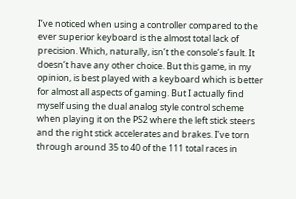I’ve noticed when using a controller compared to the ever superior keyboard is the almost total lack of precision. Which, naturally, isn’t the console’s fault. It doesn’t have any other choice. But this game, in my opinion, is best played with a keyboard which is better for almost all aspects of gaming. But I actually find myself using the dual analog style control scheme when playing it on the PS2 where the left stick steers and the right stick accelerates and brakes. I’ve torn through around 35 to 40 of the 111 total races in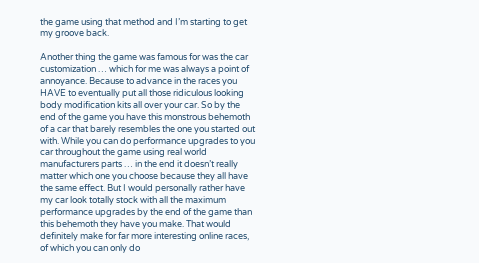the game using that method and I’m starting to get my groove back.

Another thing the game was famous for was the car customization … which for me was always a point of annoyance. Because to advance in the races you HAVE to eventually put all those ridiculous looking body modification kits all over your car. So by the end of the game you have this monstrous behemoth of a car that barely resembles the one you started out with. While you can do performance upgrades to you car throughout the game using real world manufacturers parts … in the end it doesn’t really matter which one you choose because they all have the same effect. But I would personally rather have my car look totally stock with all the maximum performance upgrades by the end of the game than this behemoth they have you make. That would definitely make for far more interesting online races, of which you can only do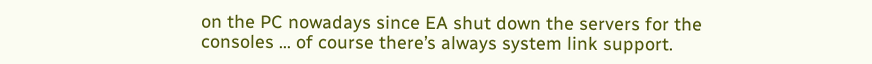on the PC nowadays since EA shut down the servers for the consoles … of course there’s always system link support.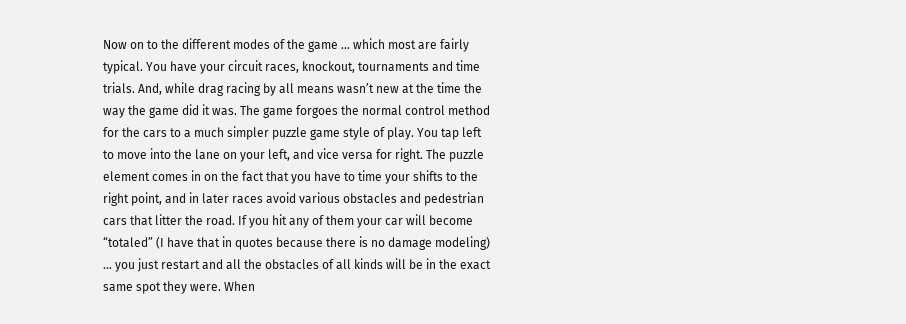Now on to the different modes of the game … which most are fairly typical. You have your circuit races, knockout, tournaments and time trials. And, while drag racing by all means wasn’t new at the time the way the game did it was. The game forgoes the normal control method for the cars to a much simpler puzzle game style of play. You tap left to move into the lane on your left, and vice versa for right. The puzzle element comes in on the fact that you have to time your shifts to the right point, and in later races avoid various obstacles and pedestrian cars that litter the road. If you hit any of them your car will become “totaled” (I have that in quotes because there is no damage modeling) … you just restart and all the obstacles of all kinds will be in the exact same spot they were. When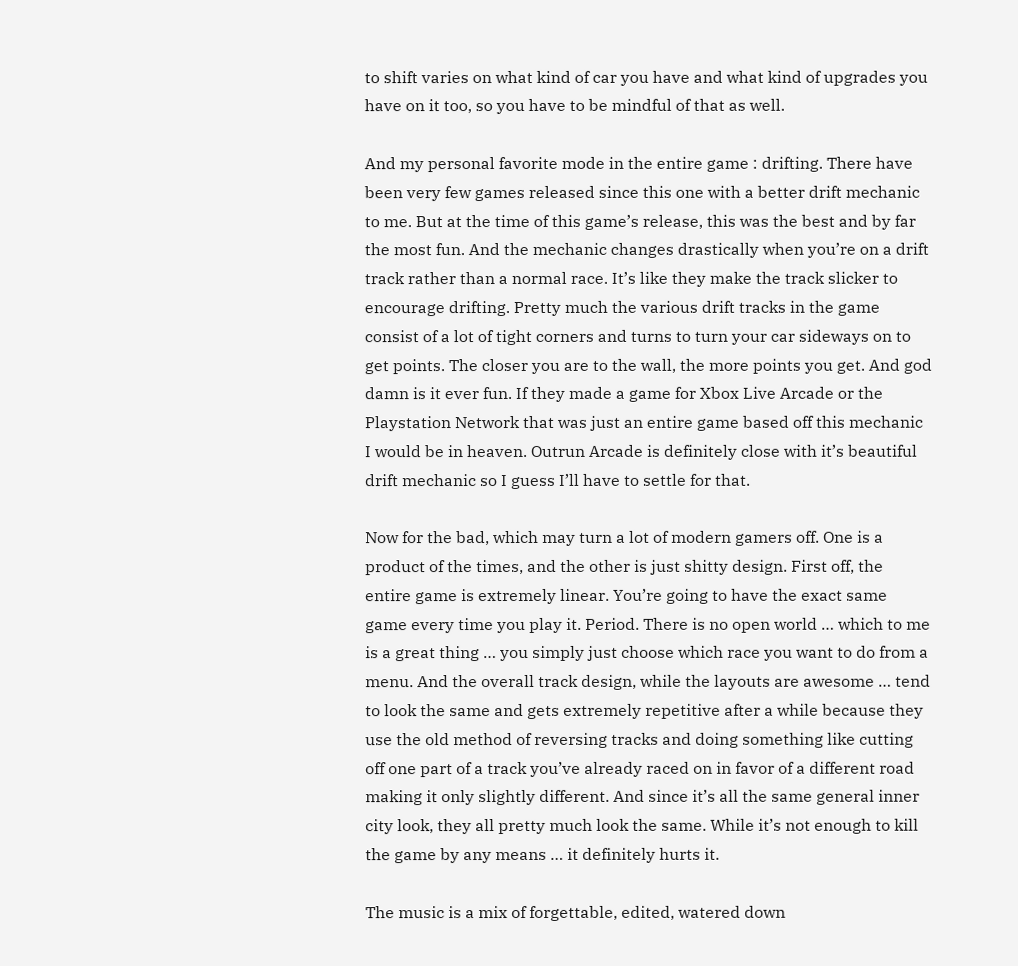to shift varies on what kind of car you have and what kind of upgrades you have on it too, so you have to be mindful of that as well.

And my personal favorite mode in the entire game : drifting. There have been very few games released since this one with a better drift mechanic to me. But at the time of this game’s release, this was the best and by far the most fun. And the mechanic changes drastically when you’re on a drift track rather than a normal race. It’s like they make the track slicker to encourage drifting. Pretty much the various drift tracks in the game consist of a lot of tight corners and turns to turn your car sideways on to get points. The closer you are to the wall, the more points you get. And god damn is it ever fun. If they made a game for Xbox Live Arcade or the Playstation Network that was just an entire game based off this mechanic I would be in heaven. Outrun Arcade is definitely close with it’s beautiful drift mechanic so I guess I’ll have to settle for that.

Now for the bad, which may turn a lot of modern gamers off. One is a product of the times, and the other is just shitty design. First off, the entire game is extremely linear. You’re going to have the exact same game every time you play it. Period. There is no open world … which to me is a great thing … you simply just choose which race you want to do from a menu. And the overall track design, while the layouts are awesome … tend to look the same and gets extremely repetitive after a while because they use the old method of reversing tracks and doing something like cutting off one part of a track you’ve already raced on in favor of a different road making it only slightly different. And since it’s all the same general inner city look, they all pretty much look the same. While it’s not enough to kill the game by any means … it definitely hurts it.

The music is a mix of forgettable, edited, watered down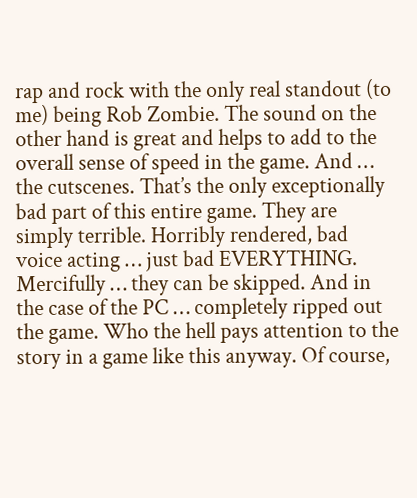rap and rock with the only real standout (to me) being Rob Zombie. The sound on the other hand is great and helps to add to the overall sense of speed in the game. And … the cutscenes. That’s the only exceptionally bad part of this entire game. They are simply terrible. Horribly rendered, bad voice acting … just bad EVERYTHING. Mercifully … they can be skipped. And in the case of the PC … completely ripped out the game. Who the hell pays attention to the story in a game like this anyway. Of course,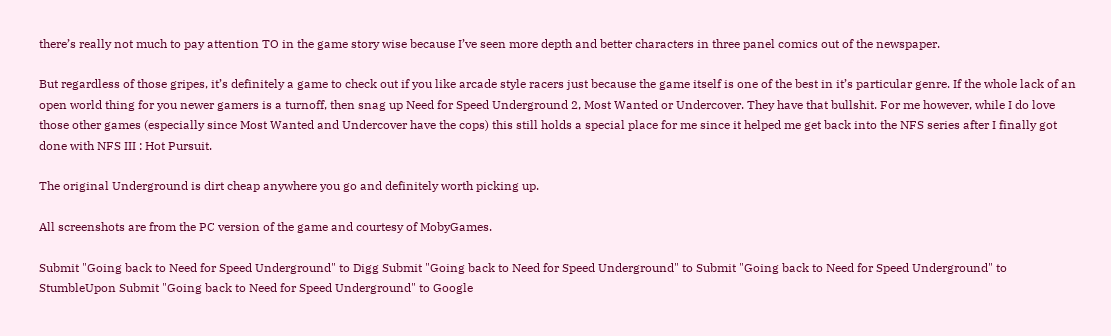there’s really not much to pay attention TO in the game story wise because I’ve seen more depth and better characters in three panel comics out of the newspaper.

But regardless of those gripes, it’s definitely a game to check out if you like arcade style racers just because the game itself is one of the best in it’s particular genre. If the whole lack of an open world thing for you newer gamers is a turnoff, then snag up Need for Speed Underground 2, Most Wanted or Undercover. They have that bullshit. For me however, while I do love those other games (especially since Most Wanted and Undercover have the cops) this still holds a special place for me since it helped me get back into the NFS series after I finally got done with NFS III : Hot Pursuit.

The original Underground is dirt cheap anywhere you go and definitely worth picking up.

All screenshots are from the PC version of the game and courtesy of MobyGames.

Submit "Going back to Need for Speed Underground" to Digg Submit "Going back to Need for Speed Underground" to Submit "Going back to Need for Speed Underground" to StumbleUpon Submit "Going back to Need for Speed Underground" to Google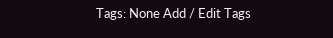Tags: None Add / Edit Tags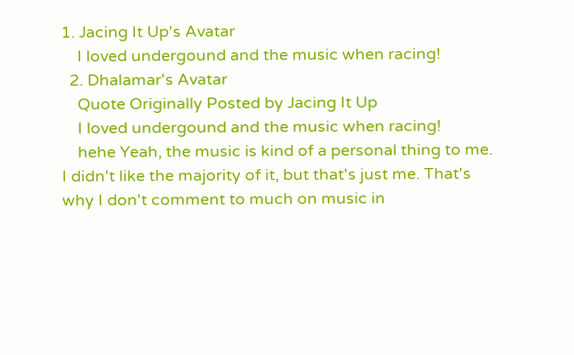1. Jacing It Up's Avatar
    I loved undergound and the music when racing!
  2. Dhalamar's Avatar
    Quote Originally Posted by Jacing It Up
    I loved undergound and the music when racing!
    hehe Yeah, the music is kind of a personal thing to me. I didn't like the majority of it, but that's just me. That's why I don't comment to much on music in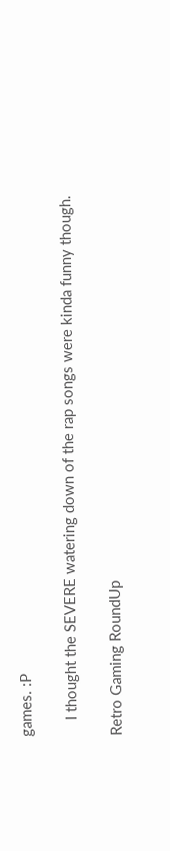games. :P

    I thought the SEVERE watering down of the rap songs were kinda funny though.

Retro Gaming RoundUp